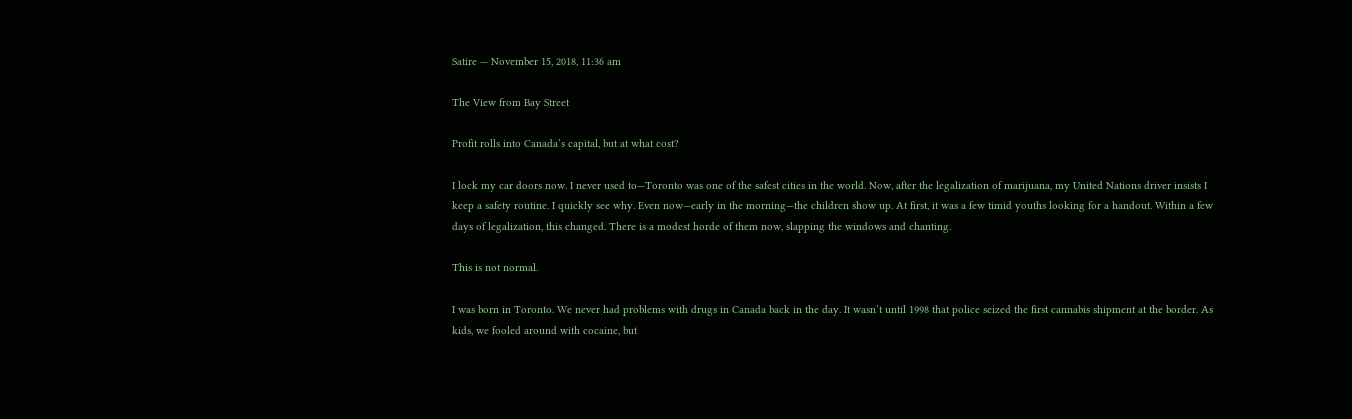Satire — November 15, 2018, 11:36 am

The View from Bay Street

Profit rolls into Canada’s capital, but at what cost?

I lock my car doors now. I never used to—Toronto was one of the safest cities in the world. Now, after the legalization of marijuana, my United Nations driver insists I keep a safety routine. I quickly see why. Even now—early in the morning—the children show up. At first, it was a few timid youths looking for a handout. Within a few days of legalization, this changed. There is a modest horde of them now, slapping the windows and chanting.

This is not normal.

I was born in Toronto. We never had problems with drugs in Canada back in the day. It wasn’t until 1998 that police seized the first cannabis shipment at the border. As kids, we fooled around with cocaine, but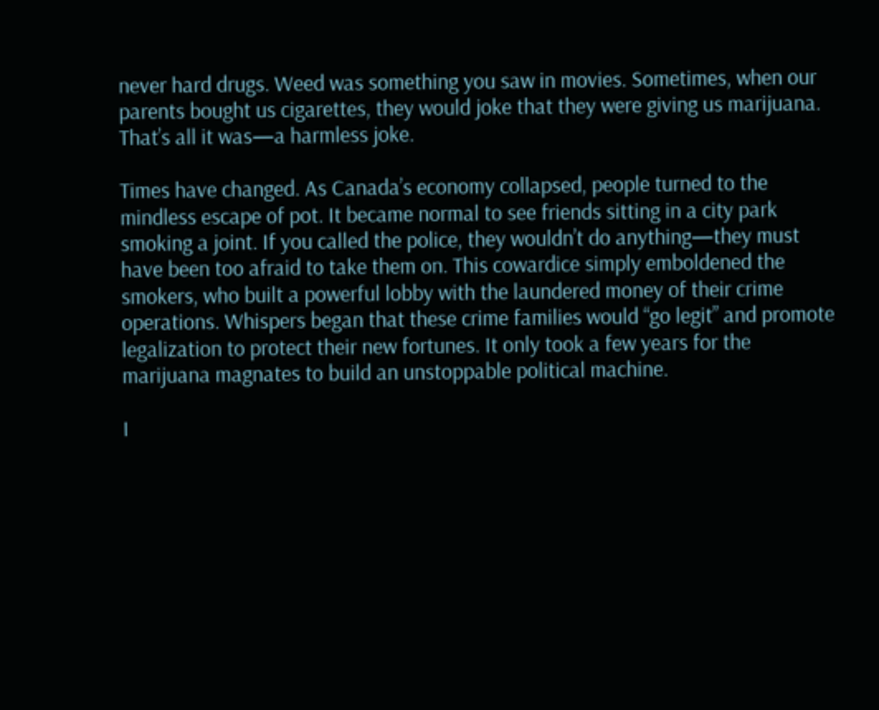never hard drugs. Weed was something you saw in movies. Sometimes, when our parents bought us cigarettes, they would joke that they were giving us marijuana. That’s all it was—a harmless joke.

Times have changed. As Canada’s economy collapsed, people turned to the mindless escape of pot. It became normal to see friends sitting in a city park smoking a joint. If you called the police, they wouldn’t do anything—they must have been too afraid to take them on. This cowardice simply emboldened the smokers, who built a powerful lobby with the laundered money of their crime operations. Whispers began that these crime families would “go legit” and promote legalization to protect their new fortunes. It only took a few years for the marijuana magnates to build an unstoppable political machine.

I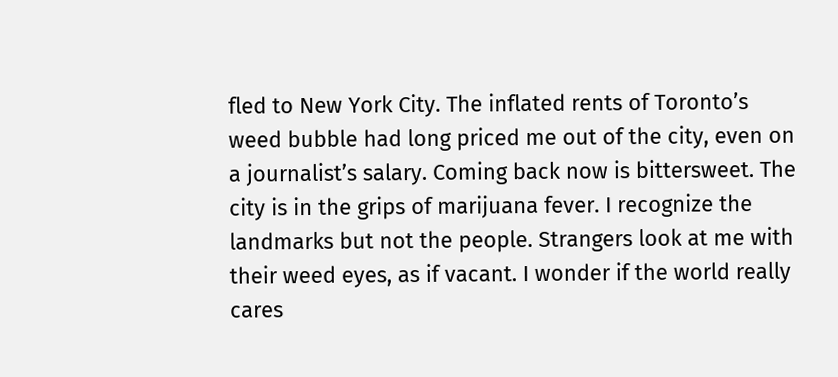fled to New York City. The inflated rents of Toronto’s weed bubble had long priced me out of the city, even on a journalist’s salary. Coming back now is bittersweet. The city is in the grips of marijuana fever. I recognize the landmarks but not the people. Strangers look at me with their weed eyes, as if vacant. I wonder if the world really cares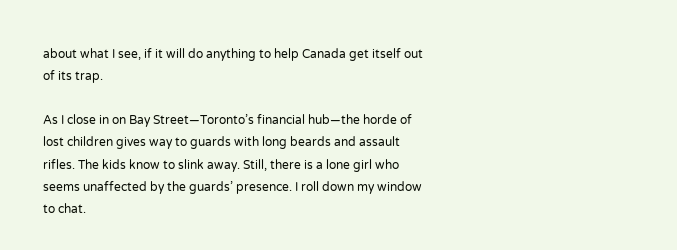about what I see, if it will do anything to help Canada get itself out of its trap.

As I close in on Bay Street—Toronto’s financial hub—the horde of lost children gives way to guards with long beards and assault rifles. The kids know to slink away. Still, there is a lone girl who seems unaffected by the guards’ presence. I roll down my window to chat.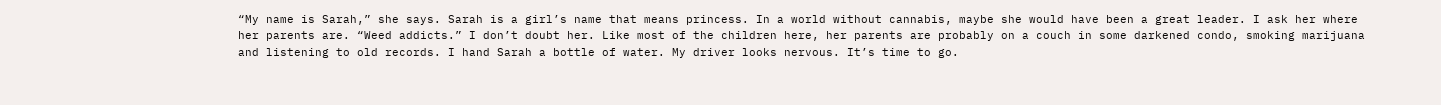“My name is Sarah,” she says. Sarah is a girl’s name that means princess. In a world without cannabis, maybe she would have been a great leader. I ask her where her parents are. “Weed addicts.” I don’t doubt her. Like most of the children here, her parents are probably on a couch in some darkened condo, smoking marijuana and listening to old records. I hand Sarah a bottle of water. My driver looks nervous. It’s time to go.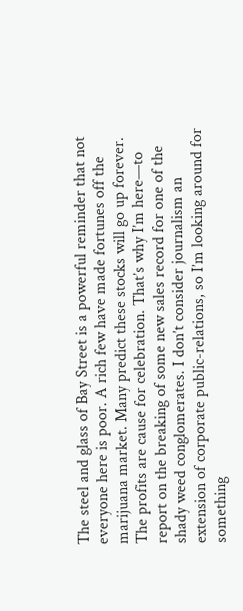The steel and glass of Bay Street is a powerful reminder that not everyone here is poor. A rich few have made fortunes off the marijuana market. Many predict these stocks will go up forever. The profits are cause for celebration. That’s why I’m here—to report on the breaking of some new sales record for one of the shady weed conglomerates. I don’t consider journalism an extension of corporate public-relations, so I’m looking around for something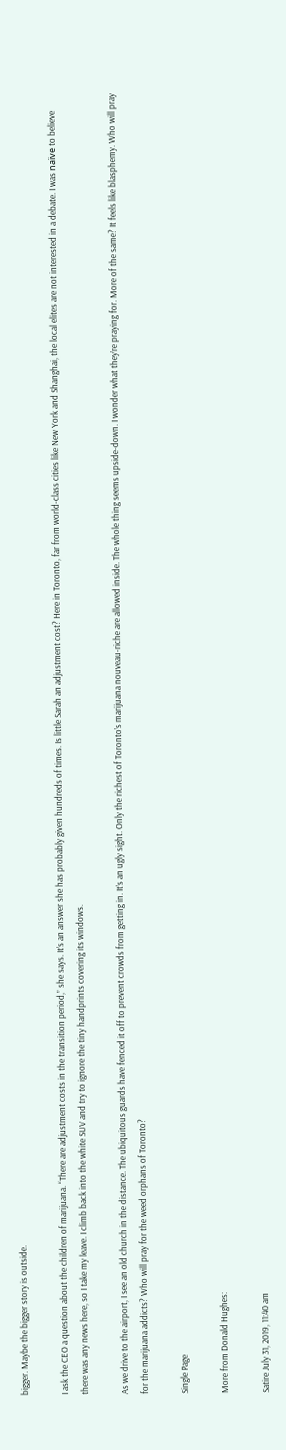bigger. Maybe the bigger story is outside.

I ask the CEO a question about the children of marijuana. “There are adjustment costs in the transition period,” she says. It’s an answer she has probably given hundreds of times. Is little Sarah an adjustment cost? Here in Toronto, far from world-class cities like New York and Shanghai, the local elites are not interested in a debate. I was naïve to believe there was any news here, so I take my leave. I climb back into the white SUV and try to ignore the tiny handprints covering its windows.

As we drive to the airport, I see an old church in the distance. The ubiquitous guards have fenced it off to prevent crowds from getting in. It’s an ugly sight. Only the richest of Toronto’s marijuana nouveau-riche are allowed inside. The whole thing seems upside-down. I wonder what they’re praying for. More of the same? It feels like blasphemy. Who will pray for the marijuana addicts? Who will pray for the weed orphans of Toronto?

Single Page

More from Donald Hughes:

Satire July 31, 2019, 11:40 am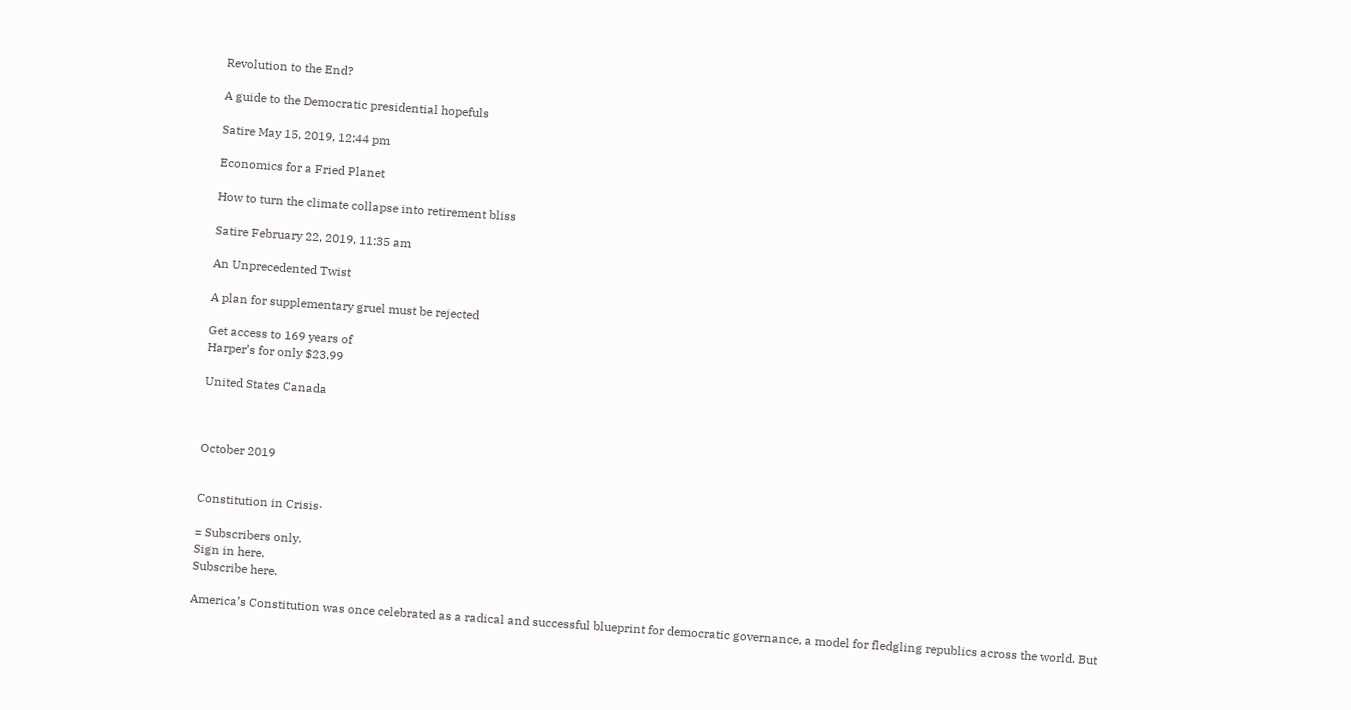Revolution to the End?

A guide to the Democratic presidential hopefuls

Satire May 15, 2019, 12:44 pm

Economics for a Fried Planet

How to turn the climate collapse into retirement bliss

Satire February 22, 2019, 11:35 am

An Unprecedented Twist

A plan for supplementary gruel must be rejected

Get access to 169 years of
Harper’s for only $23.99

United States Canada



October 2019


Constitution in Crisis·

= Subscribers only.
Sign in here.
Subscribe here.

America’s Constitution was once celebrated as a radical and successful blueprint for democratic governance, a model for fledgling republics across the world. But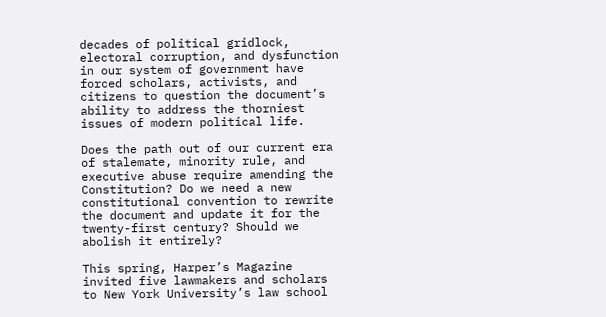decades of political gridlock, electoral corruption, and dysfunction in our system of government have forced scholars, activists, and citizens to question the document’s ability to address the thorniest issues of modern political life.

Does the path out of our current era of stalemate, minority rule, and executive abuse require amending the Constitution? Do we need a new constitutional convention to rewrite the document and update it for the twenty-first century? Should we abolish it entirely?

This spring, Harper’s Magazine invited five lawmakers and scholars to New York University’s law school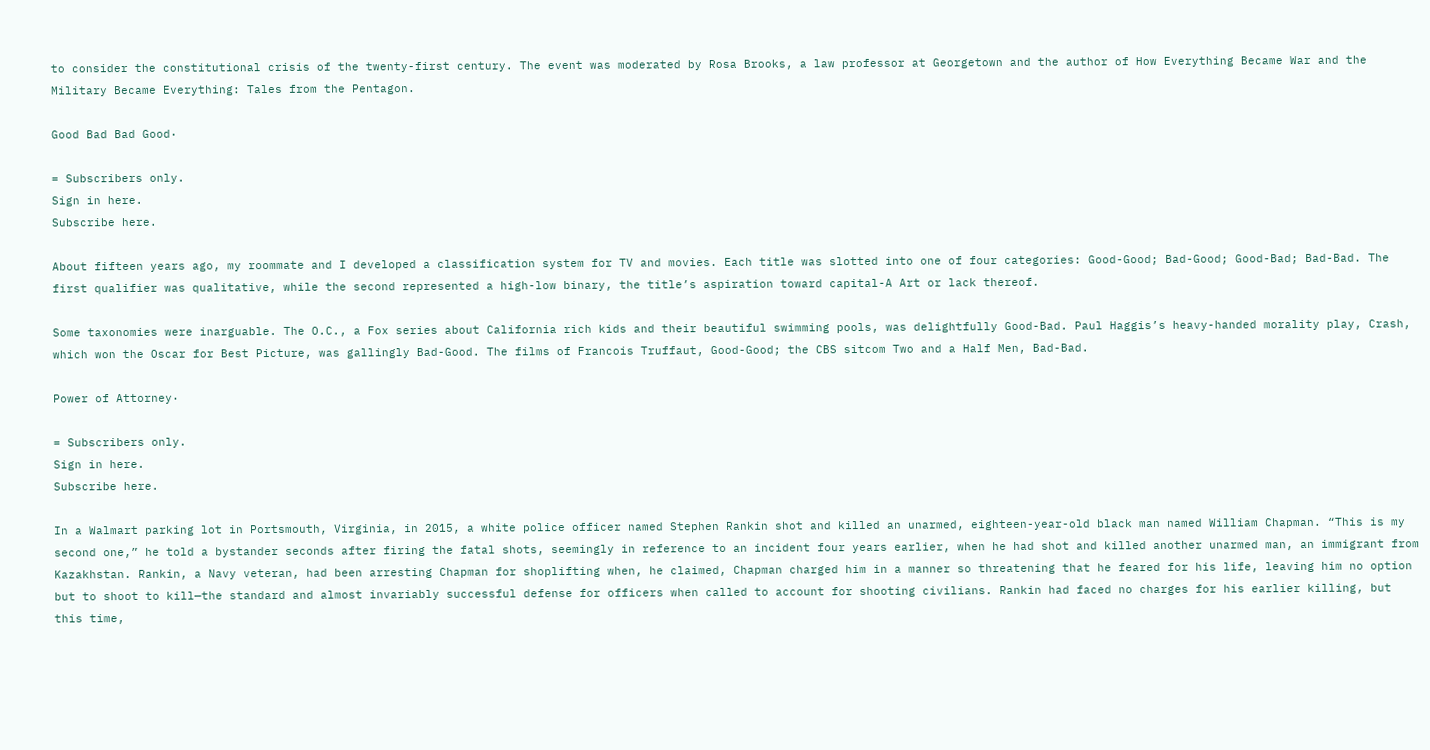to consider the constitutional crisis of the twenty-first century. The event was moderated by Rosa Brooks, a law professor at Georgetown and the author of How Everything Became War and the Military Became Everything: Tales from the Pentagon.

Good Bad Bad Good·

= Subscribers only.
Sign in here.
Subscribe here.

About fifteen years ago, my roommate and I developed a classification system for TV and movies. Each title was slotted into one of four categories: Good-Good; Bad-Good; Good-Bad; Bad-Bad. The first qualifier was qualitative, while the second represented a high-low binary, the title’s aspiration toward capital-A Art or lack thereof.

Some taxonomies were inarguable. The O.C., a Fox series about California rich kids and their beautiful swimming pools, was delightfully Good-Bad. Paul Haggis’s heavy-handed morality play, Crash, which won the Oscar for Best Picture, was gallingly Bad-Good. The films of Francois Truffaut, Good-Good; the CBS sitcom Two and a Half Men, Bad-Bad.

Power of Attorney·

= Subscribers only.
Sign in here.
Subscribe here.

In a Walmart parking lot in Portsmouth, Virginia, in 2015, a white police officer named Stephen Rankin shot and killed an unarmed, eighteen-year-old black man named William Chapman. “This is my second one,” he told a bystander seconds after firing the fatal shots, seemingly in reference to an incident four years earlier, when he had shot and killed another unarmed man, an immigrant from Kazakhstan. Rankin, a Navy veteran, had been arresting Chapman for shoplifting when, he claimed, Chapman charged him in a manner so threatening that he feared for his life, leaving him no option but to shoot to kill—the standard and almost invariably successful defense for officers when called to account for shooting civilians. Rankin had faced no charges for his earlier killing, but this time,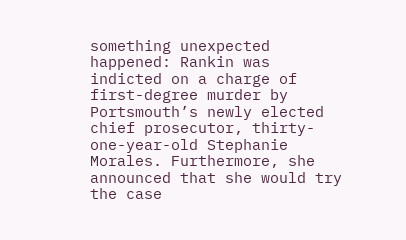something unexpected happened: Rankin was indicted on a charge of first-degree murder by Portsmouth’s newly elected chief prosecutor, thirty-one-year-old Stephanie Morales. Furthermore, she announced that she would try the case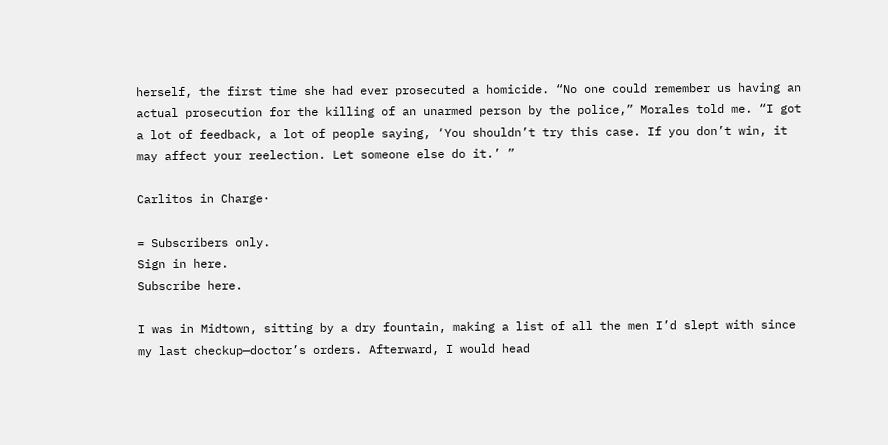herself, the first time she had ever prosecuted a homicide. “No one could remember us having an actual prosecution for the killing of an unarmed person by the police,” Morales told me. “I got a lot of feedback, a lot of people saying, ‘You shouldn’t try this case. If you don’t win, it may affect your reelection. Let someone else do it.’ ”

Carlitos in Charge·

= Subscribers only.
Sign in here.
Subscribe here.

I was in Midtown, sitting by a dry fountain, making a list of all the men I’d slept with since my last checkup—doctor’s orders. Afterward, I would head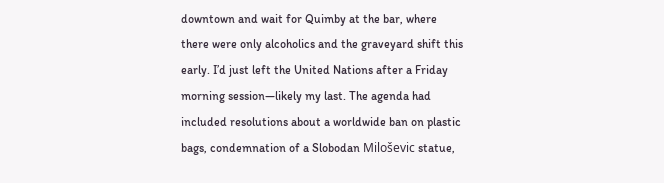downtown and wait for Quimby at the bar, where there were only alcoholics and the graveyard shift this early. I’d just left the United Nations after a Friday morning session—likely my last. The agenda had included resolutions about a worldwide ban on plastic bags, condemnation of a Slobodan Miloševic statue,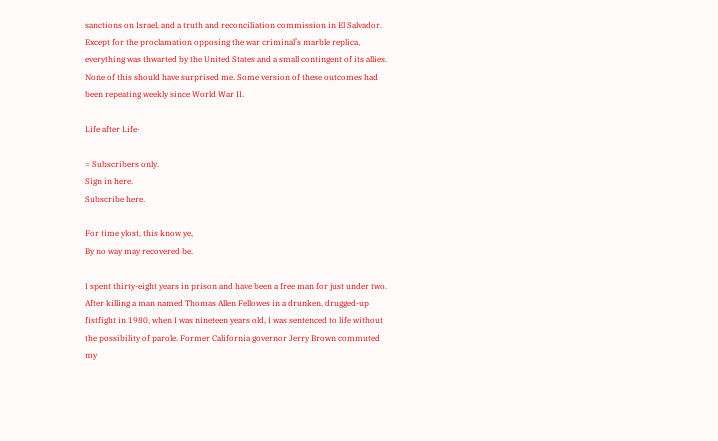sanctions on Israel, and a truth and reconciliation commission in El Salvador. Except for the proclamation opposing the war criminal’s marble replica, everything was thwarted by the United States and a small contingent of its allies. None of this should have surprised me. Some version of these outcomes had been repeating weekly since World War II.

Life after Life·

= Subscribers only.
Sign in here.
Subscribe here.

For time ylost, this know ye,
By no way may recovered be.

I spent thirty-eight years in prison and have been a free man for just under two. After killing a man named Thomas Allen Fellowes in a drunken, drugged-up fistfight in 1980, when I was nineteen years old, I was sentenced to life without the possibility of parole. Former California governor Jerry Brown commuted my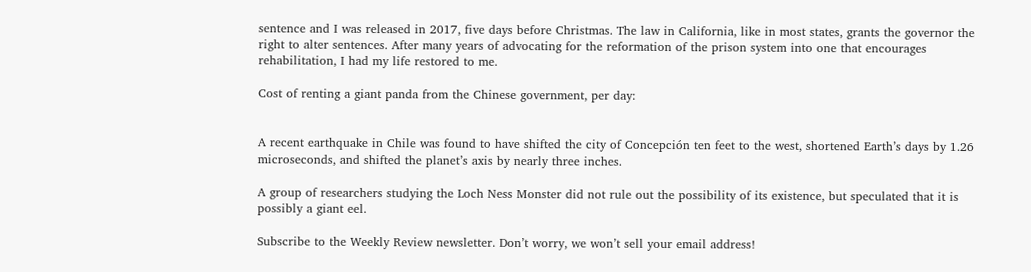sentence and I was released in 2017, five days before Christmas. The law in California, like in most states, grants the governor the right to alter sentences. After many years of advocating for the reformation of the prison system into one that encourages rehabilitation, I had my life restored to me.

Cost of renting a giant panda from the Chinese government, per day:


A recent earthquake in Chile was found to have shifted the city of Concepción ten feet to the west, shortened Earth’s days by 1.26 microseconds, and shifted the planet’s axis by nearly three inches.

A group of researchers studying the Loch Ness Monster did not rule out the possibility of its existence, but speculated that it is possibly a giant eel.

Subscribe to the Weekly Review newsletter. Don’t worry, we won’t sell your email address!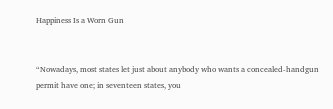Happiness Is a Worn Gun


“Nowadays, most states let just about anybody who wants a concealed-handgun permit have one; in seventeen states, you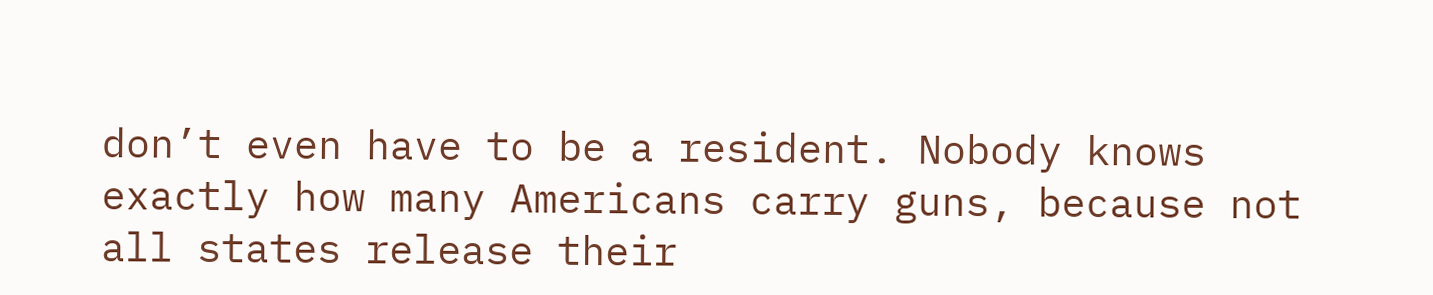don’t even have to be a resident. Nobody knows exactly how many Americans carry guns, because not all states release their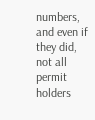numbers, and even if they did, not all permit holders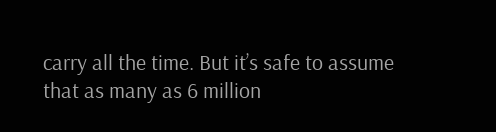carry all the time. But it’s safe to assume that as many as 6 million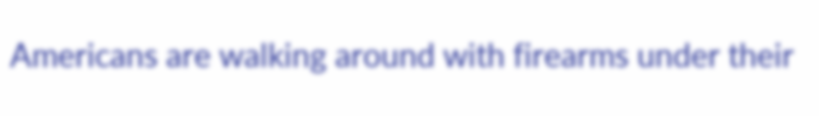Americans are walking around with firearms under their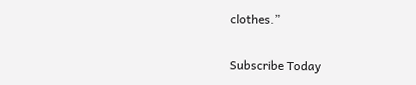clothes.”

Subscribe Today